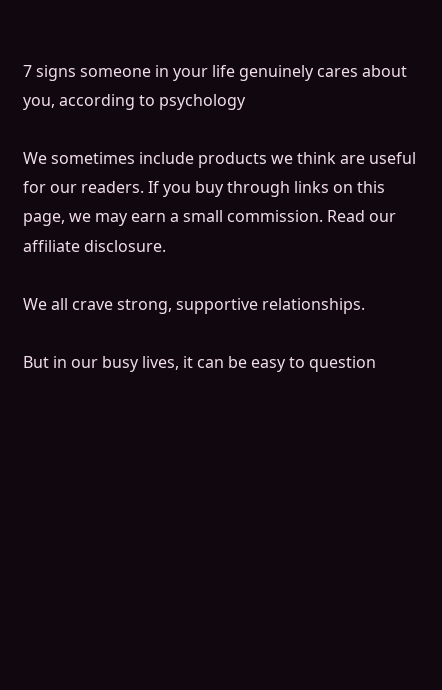7 signs someone in your life genuinely cares about you, according to psychology

We sometimes include products we think are useful for our readers. If you buy through links on this page, we may earn a small commission. Read our affiliate disclosure.

We all crave strong, supportive relationships.

But in our busy lives, it can be easy to question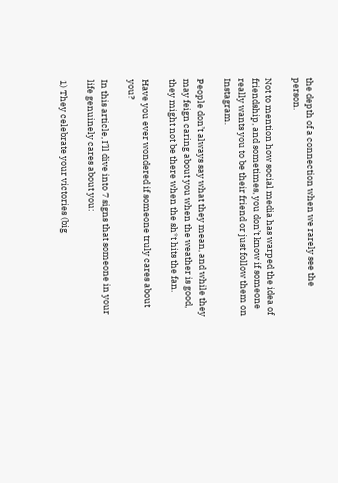the depth of a connection when we rarely see the person.

Not to mention how social media has warped the idea of friendship, and sometimes, you don’t know if someone really wants you to be their friend or just follow them on Instagram.

People don’t always say what they mean, and while they may feign caring about you when the weather is good, they might not be there when the sh*t hits the fan.

Have you ever wondered if someone truly cares about you?

In this article, I’ll dive into 7 signs that someone in your life genuinely cares about you:

1) They celebrate your victories (big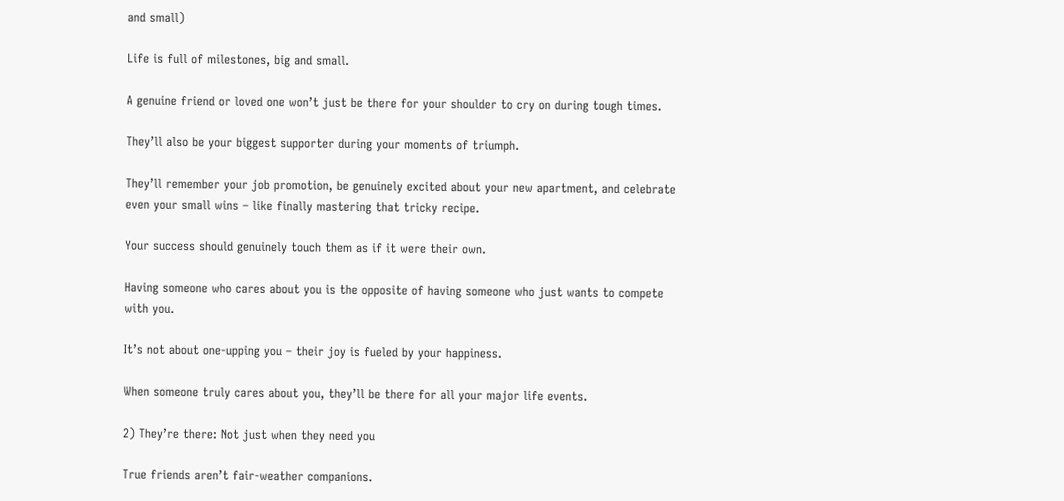and small)

Life is full of milestones, big and small.

A genuine friend or loved one won’t just be there for your shoulder to cry on during tough times.

They’ll also be your biggest supporter during your moments of triumph.

They’ll remember your job promotion, be genuinely excited about your new apartment, and celebrate even your small wins – like finally mastering that tricky recipe.

Your success should genuinely touch them as if it were their own.

Having someone who cares about you is the opposite of having someone who just wants to compete with you.

It’s not about one-upping you – their joy is fueled by your happiness.

When someone truly cares about you, they’ll be there for all your major life events.

2) They’re there: Not just when they need you

True friends aren’t fair-weather companions.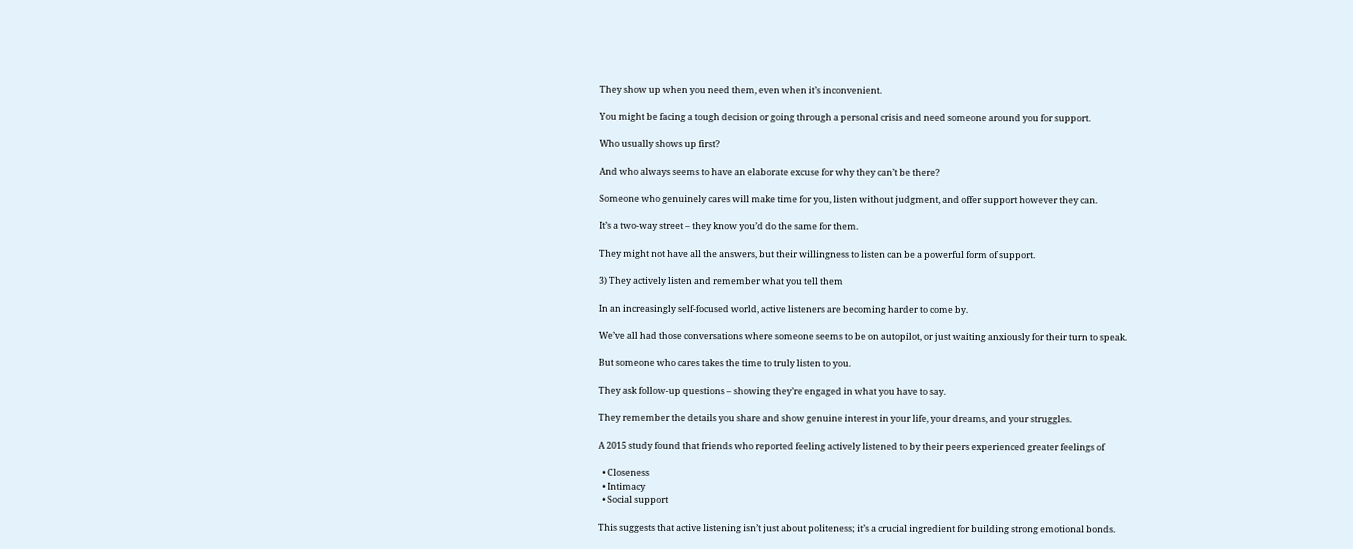They show up when you need them, even when it’s inconvenient.

You might be facing a tough decision or going through a personal crisis and need someone around you for support.

Who usually shows up first?

And who always seems to have an elaborate excuse for why they can’t be there?

Someone who genuinely cares will make time for you, listen without judgment, and offer support however they can.

It’s a two-way street – they know you’d do the same for them.

They might not have all the answers, but their willingness to listen can be a powerful form of support.

3) They actively listen and remember what you tell them

In an increasingly self-focused world, active listeners are becoming harder to come by.

We’ve all had those conversations where someone seems to be on autopilot, or just waiting anxiously for their turn to speak.

But someone who cares takes the time to truly listen to you.

They ask follow-up questions – showing they’re engaged in what you have to say.

They remember the details you share and show genuine interest in your life, your dreams, and your struggles.

A 2015 study found that friends who reported feeling actively listened to by their peers experienced greater feelings of

  • Closeness
  • Intimacy
  • Social support

This suggests that active listening isn’t just about politeness; it’s a crucial ingredient for building strong emotional bonds.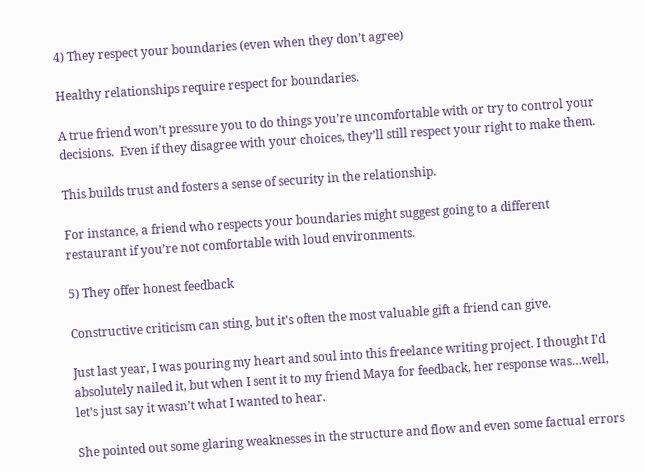4) They respect your boundaries (even when they don’t agree)

Healthy relationships require respect for boundaries.

A true friend won’t pressure you to do things you’re uncomfortable with or try to control your decisions.  Even if they disagree with your choices, they’ll still respect your right to make them.

This builds trust and fosters a sense of security in the relationship.

For instance, a friend who respects your boundaries might suggest going to a different restaurant if you’re not comfortable with loud environments.

5) They offer honest feedback

Constructive criticism can sting, but it’s often the most valuable gift a friend can give.

Just last year, I was pouring my heart and soul into this freelance writing project. I thought I’d absolutely nailed it, but when I sent it to my friend Maya for feedback, her response was…well, let’s just say it wasn’t what I wanted to hear.

She pointed out some glaring weaknesses in the structure and flow and even some factual errors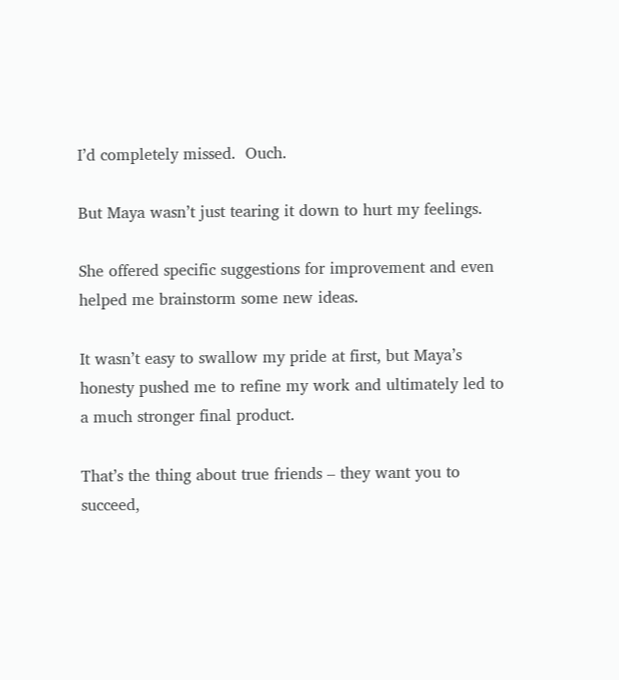I’d completely missed.  Ouch.

But Maya wasn’t just tearing it down to hurt my feelings.

She offered specific suggestions for improvement and even helped me brainstorm some new ideas.

It wasn’t easy to swallow my pride at first, but Maya’s honesty pushed me to refine my work and ultimately led to a much stronger final product.

That’s the thing about true friends – they want you to succeed,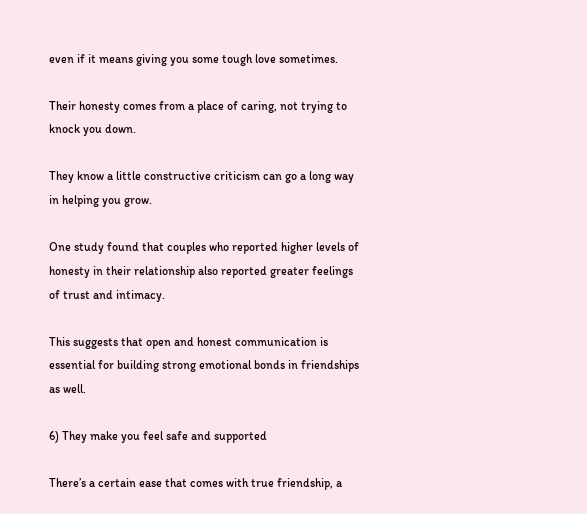even if it means giving you some tough love sometimes.

Their honesty comes from a place of caring, not trying to knock you down.

They know a little constructive criticism can go a long way in helping you grow.

One study found that couples who reported higher levels of honesty in their relationship also reported greater feelings of trust and intimacy.

This suggests that open and honest communication is essential for building strong emotional bonds in friendships as well.

6) They make you feel safe and supported

There’s a certain ease that comes with true friendship, a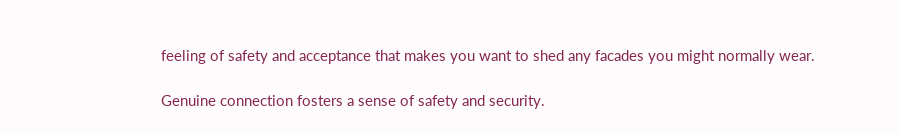feeling of safety and acceptance that makes you want to shed any facades you might normally wear.

Genuine connection fosters a sense of safety and security.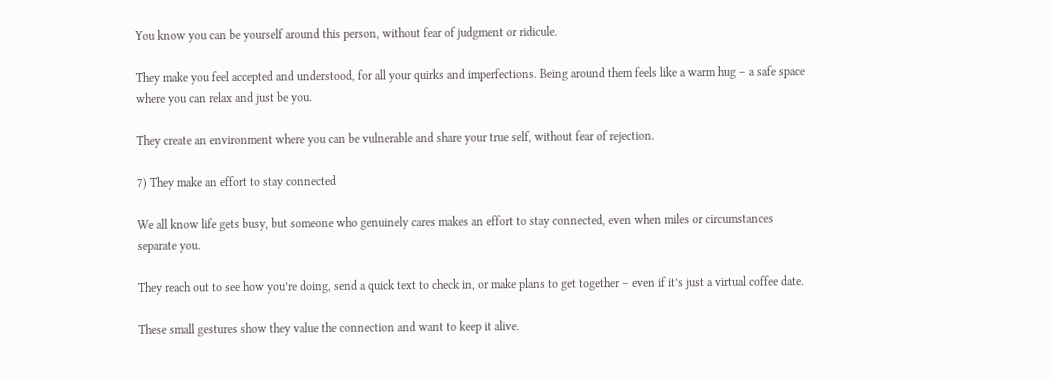You know you can be yourself around this person, without fear of judgment or ridicule.

They make you feel accepted and understood, for all your quirks and imperfections. Being around them feels like a warm hug – a safe space where you can relax and just be you.

They create an environment where you can be vulnerable and share your true self, without fear of rejection.

7) They make an effort to stay connected

We all know life gets busy, but someone who genuinely cares makes an effort to stay connected, even when miles or circumstances separate you.

They reach out to see how you’re doing, send a quick text to check in, or make plans to get together – even if it’s just a virtual coffee date.

These small gestures show they value the connection and want to keep it alive.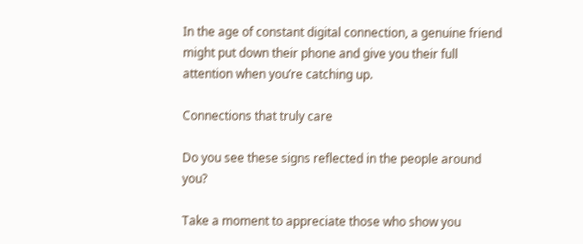In the age of constant digital connection, a genuine friend might put down their phone and give you their full attention when you’re catching up.

Connections that truly care

Do you see these signs reflected in the people around you?

Take a moment to appreciate those who show you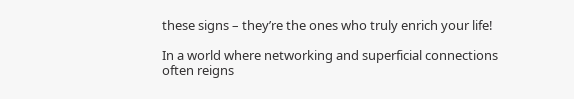these signs – they’re the ones who truly enrich your life!

In a world where networking and superficial connections often reigns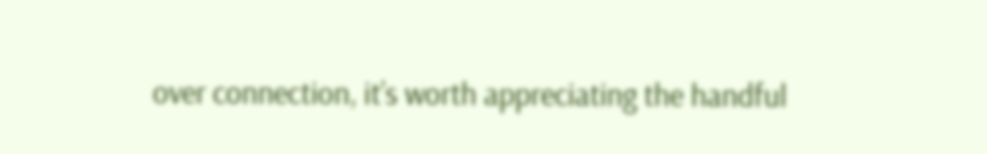over connection, it’s worth appreciating the handful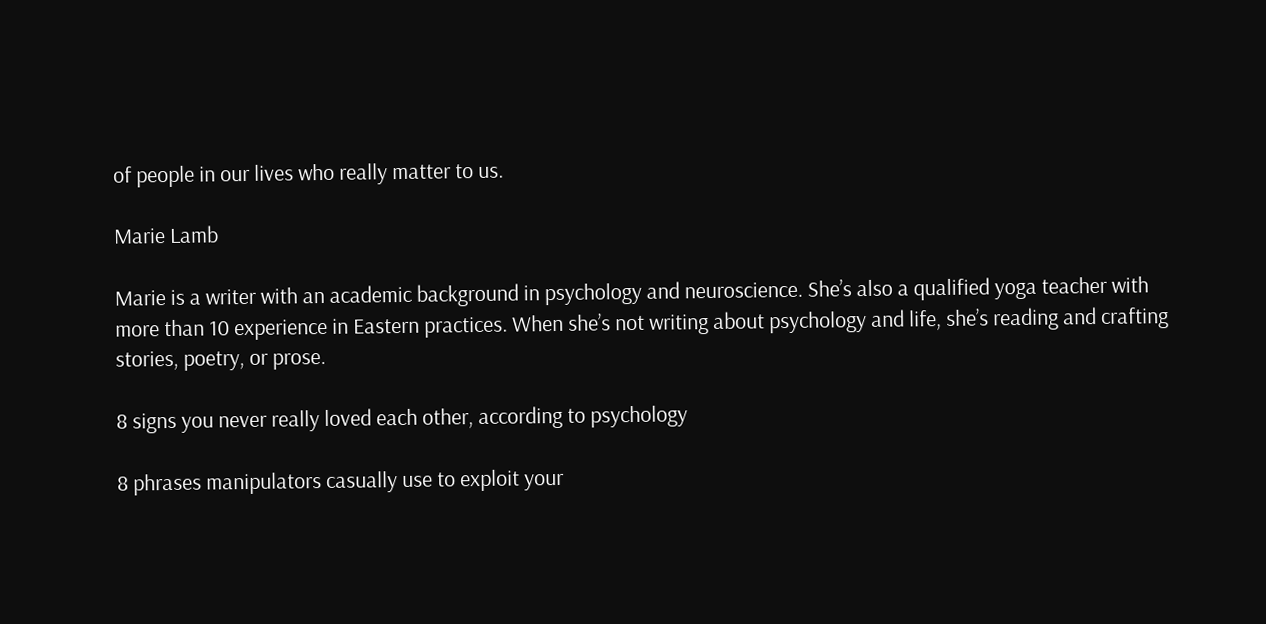of people in our lives who really matter to us.

Marie Lamb

Marie is a writer with an academic background in psychology and neuroscience. She’s also a qualified yoga teacher with more than 10 experience in Eastern practices. When she’s not writing about psychology and life, she’s reading and crafting stories, poetry, or prose.

8 signs you never really loved each other, according to psychology

8 phrases manipulators casually use to exploit your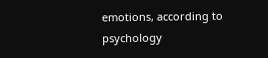emotions, according to psychology